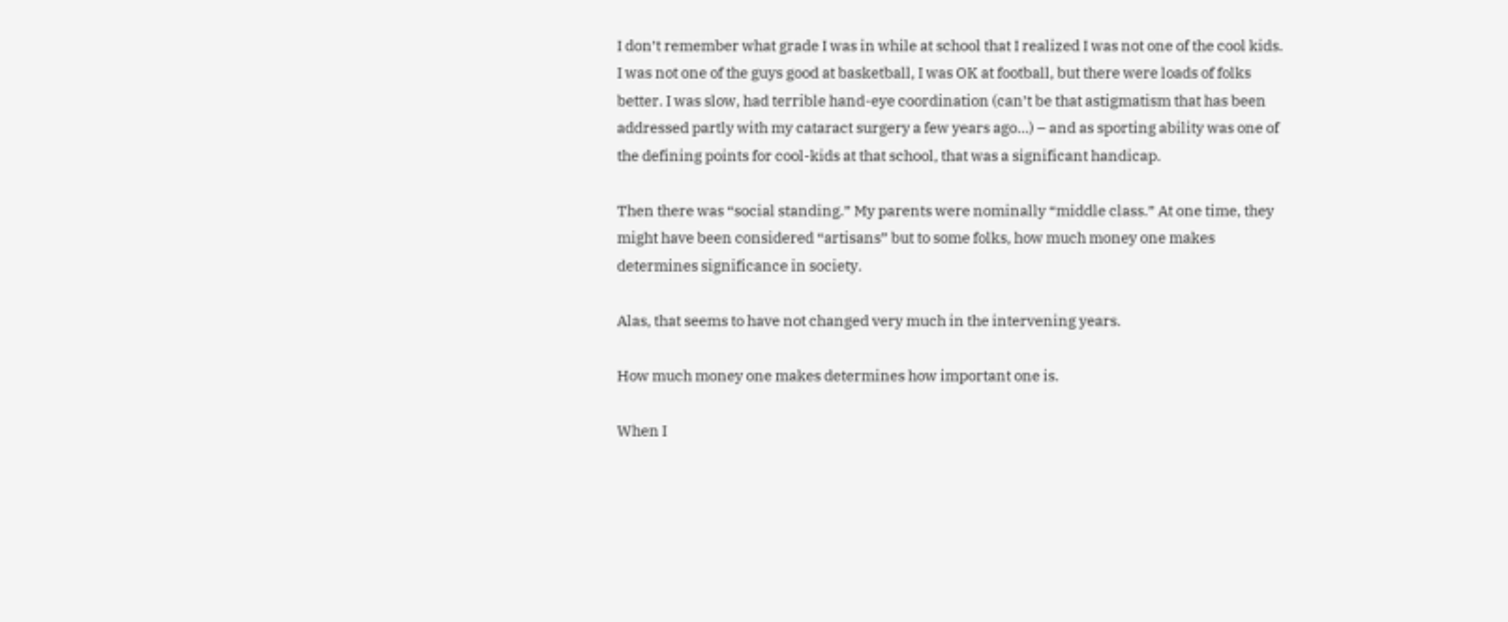I don’t remember what grade I was in while at school that I realized I was not one of the cool kids. I was not one of the guys good at basketball, I was OK at football, but there were loads of folks better. I was slow, had terrible hand-eye coordination (can’t be that astigmatism that has been addressed partly with my cataract surgery a few years ago…) – and as sporting ability was one of the defining points for cool-kids at that school, that was a significant handicap.

Then there was “social standing.” My parents were nominally “middle class.” At one time, they might have been considered “artisans” but to some folks, how much money one makes determines significance in society.

Alas, that seems to have not changed very much in the intervening years.

How much money one makes determines how important one is.

When I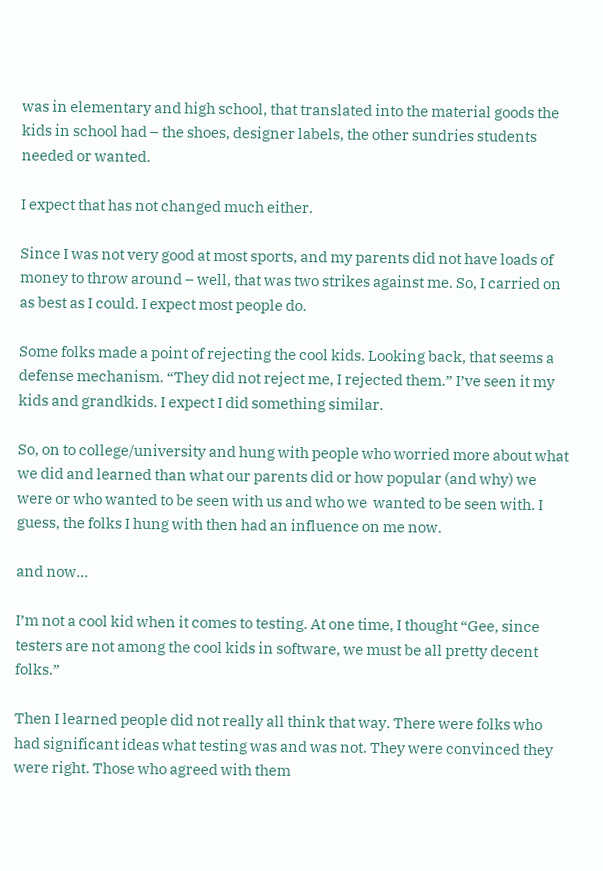was in elementary and high school, that translated into the material goods the kids in school had – the shoes, designer labels, the other sundries students needed or wanted.

I expect that has not changed much either.

Since I was not very good at most sports, and my parents did not have loads of money to throw around – well, that was two strikes against me. So, I carried on as best as I could. I expect most people do.

Some folks made a point of rejecting the cool kids. Looking back, that seems a defense mechanism. “They did not reject me, I rejected them.” I’ve seen it my kids and grandkids. I expect I did something similar.

So, on to college/university and hung with people who worried more about what we did and learned than what our parents did or how popular (and why) we were or who wanted to be seen with us and who we  wanted to be seen with. I guess, the folks I hung with then had an influence on me now.

and now…

I’m not a cool kid when it comes to testing. At one time, I thought “Gee, since testers are not among the cool kids in software, we must be all pretty decent folks.”

Then I learned people did not really all think that way. There were folks who had significant ideas what testing was and was not. They were convinced they were right. Those who agreed with them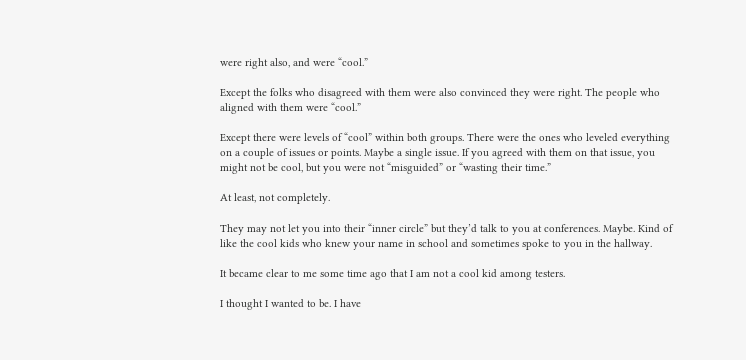were right also, and were “cool.”

Except the folks who disagreed with them were also convinced they were right. The people who aligned with them were “cool.”

Except there were levels of “cool” within both groups. There were the ones who leveled everything on a couple of issues or points. Maybe a single issue. If you agreed with them on that issue, you might not be cool, but you were not “misguided” or “wasting their time.”

At least, not completely.

They may not let you into their “inner circle” but they’d talk to you at conferences. Maybe. Kind of like the cool kids who knew your name in school and sometimes spoke to you in the hallway.

It became clear to me some time ago that I am not a cool kid among testers.

I thought I wanted to be. I have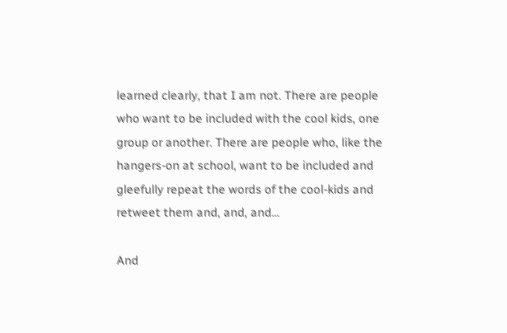learned clearly, that I am not. There are people who want to be included with the cool kids, one group or another. There are people who, like the hangers-on at school, want to be included and gleefully repeat the words of the cool-kids and retweet them and, and, and…

And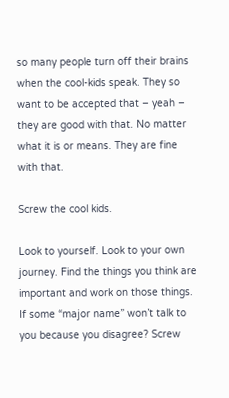so many people turn off their brains when the cool-kids speak. They so want to be accepted that – yeah – they are good with that. No matter what it is or means. They are fine with that.

Screw the cool kids.

Look to yourself. Look to your own journey. Find the things you think are important and work on those things. If some “major name” won’t talk to you because you disagree? Screw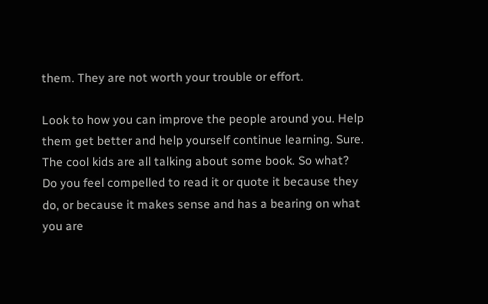them. They are not worth your trouble or effort.

Look to how you can improve the people around you. Help them get better and help yourself continue learning. Sure. The cool kids are all talking about some book. So what? Do you feel compelled to read it or quote it because they do, or because it makes sense and has a bearing on what you are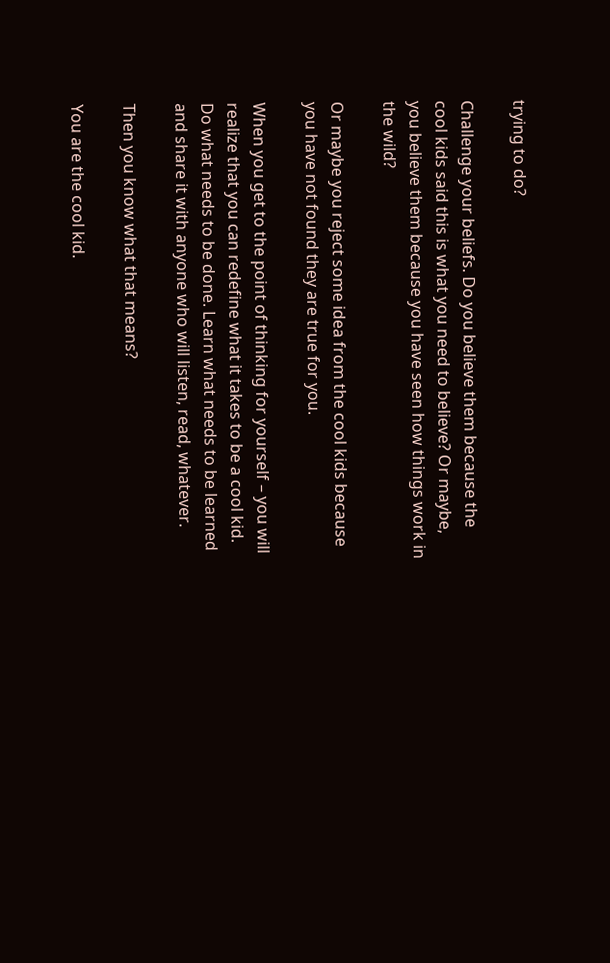trying to do?

Challenge your beliefs. Do you believe them because the cool kids said this is what you need to believe? Or maybe, you believe them because you have seen how things work in the wild?

Or maybe you reject some idea from the cool kids because you have not found they are true for you.

When you get to the point of thinking for yourself – you will realize that you can redefine what it takes to be a cool kid. Do what needs to be done. Learn what needs to be learned and share it with anyone who will listen, read, whatever.

Then you know what that means?

You are the cool kid.